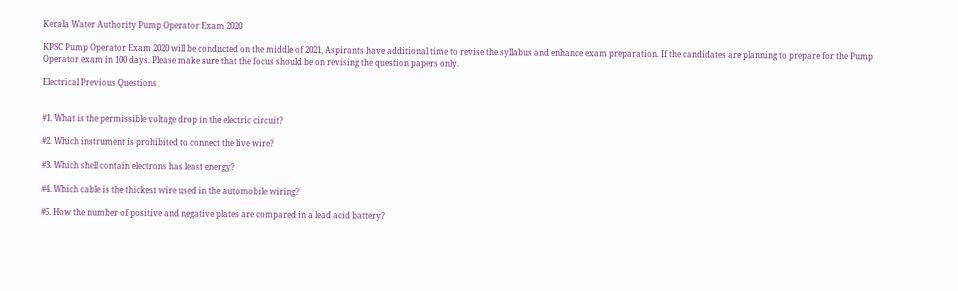Kerala Water Authority Pump Operator Exam 2020

KPSC Pump Operator Exam 2020 will be conducted on the middle of 2021, Aspirants have additional time to revise the syllabus and enhance exam preparation. If the candidates are planning to prepare for the Pump Operator exam in 100 days. Please make sure that the focus should be on revising the question papers only.

Electrical Previous Questions


#1. What is the permissible voltage drop in the electric circuit?

#2. Which instrument is prohibited to connect the live wire?

#3. Which shell contain electrons has least energy?

#4. Which cable is the thickest wire used in the automobile wiring?

#5. How the number of positive and negative plates are compared in a lead acid battery?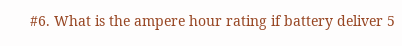#6. What is the ampere hour rating if battery deliver 5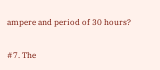ampere and period of 30 hours?

#7. The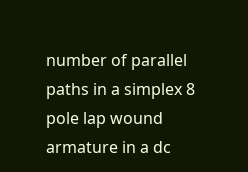number of parallel paths in a simplex 8 pole lap wound armature in a dc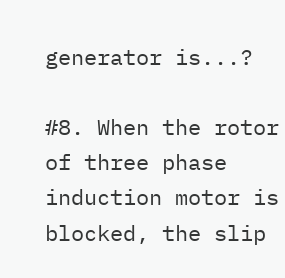generator is...?

#8. When the rotor of three phase induction motor is blocked, the slip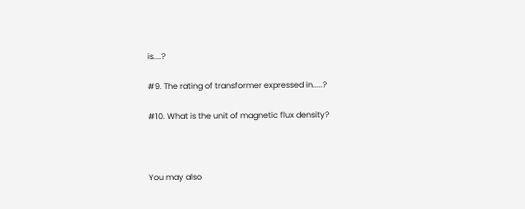is....?

#9. The rating of transformer expressed in.....?

#10. What is the unit of magnetic flux density?



You may also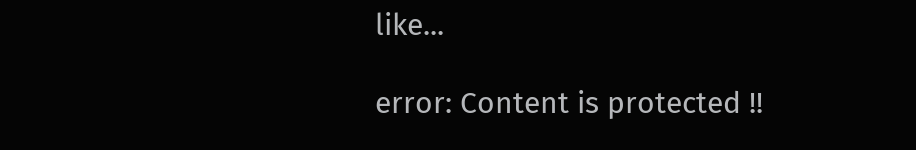like...

error: Content is protected !!